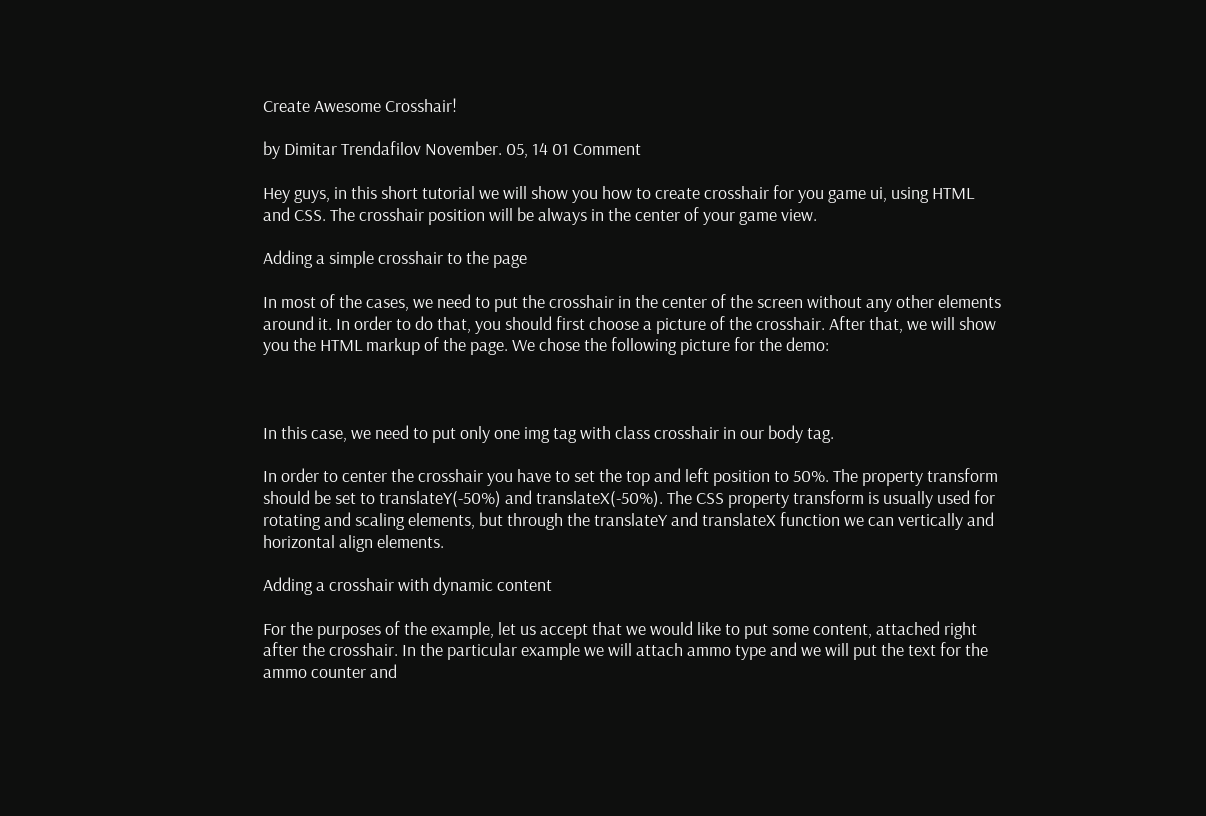Create Awesome Crosshair!

by Dimitar Trendafilov November. 05, 14 01 Comment

Hey guys, in this short tutorial we will show you how to create crosshair for you game ui, using HTML and CSS. The crosshair position will be always in the center of your game view.

Adding a simple crosshair to the page

In most of the cases, we need to put the crosshair in the center of the screen without any other elements around it. In order to do that, you should first choose a picture of the crosshair. After that, we will show you the HTML markup of the page. We chose the following picture for the demo:



In this case, we need to put only one img tag with class crosshair in our body tag.

In order to center the crosshair you have to set the top and left position to 50%. The property transform should be set to translateY(-50%) and translateX(-50%). The CSS property transform is usually used for rotating and scaling elements, but through the translateY and translateX function we can vertically and horizontal align elements.

Adding a crosshair with dynamic content

For the purposes of the example, let us accept that we would like to put some content, attached right after the crosshair. In the particular example we will attach ammo type and we will put the text for the ammo counter and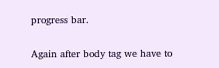progress bar.

Again after body tag we have to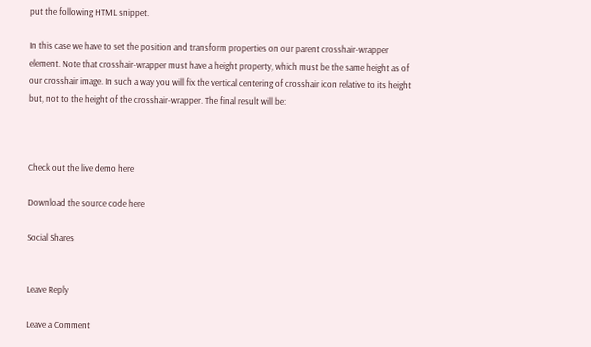put the following HTML snippet.

In this case we have to set the position and transform properties on our parent crosshair-wrapper element. Note that crosshair-wrapper must have a height property, which must be the same height as of our crosshair image. In such a way you will fix the vertical centering of crosshair icon relative to its height but, not to the height of the crosshair-wrapper. The final result will be:



Check out the live demo here

Download the source code here

Social Shares


Leave Reply

Leave a Comment